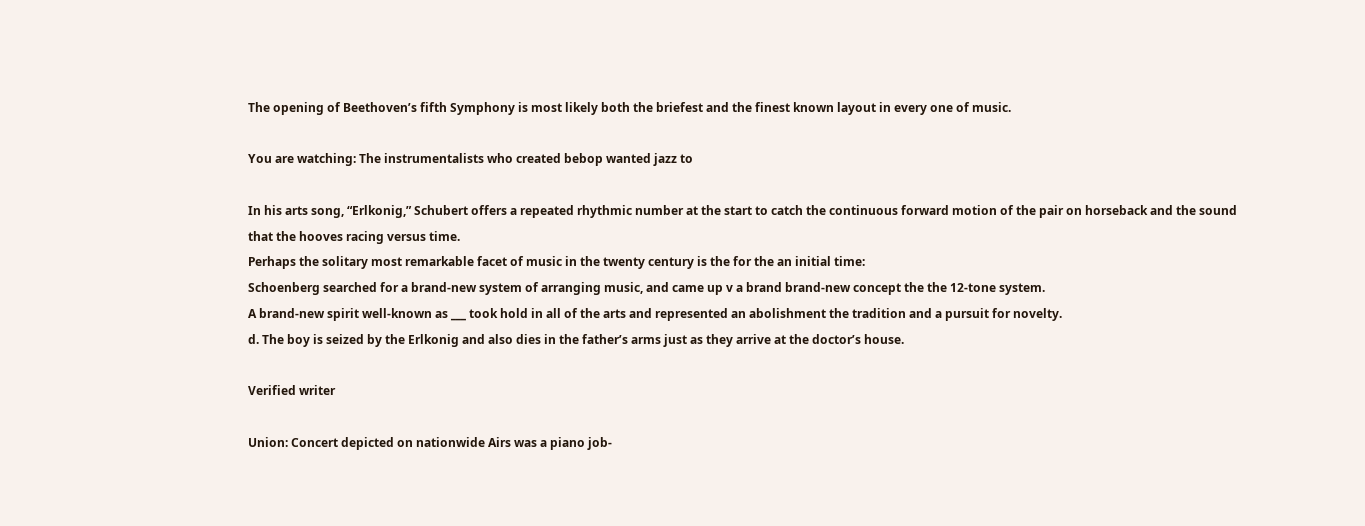The opening of Beethoven’s fifth Symphony is most likely both the briefest and the finest known layout in every one of music.

You are watching: The instrumentalists who created bebop wanted jazz to

In his arts song, “Erlkonig,” Schubert offers a repeated rhythmic number at the start to catch the continuous forward motion of the pair on horseback and the sound that the hooves racing versus time.
Perhaps the solitary most remarkable facet of music in the twenty century is the for the an initial time:
Schoenberg searched for a brand-new system of arranging music, and came up v a brand brand-new concept the the 12-tone system.
A brand-new spirit well-known as ___ took hold in all of the arts and represented an abolishment the tradition and a pursuit for novelty.
d. The boy is seized by the Erlkonig and also dies in the father’s arms just as they arrive at the doctor’s house.

Verified writer

Union: Concert depicted on nationwide Airs was a piano job-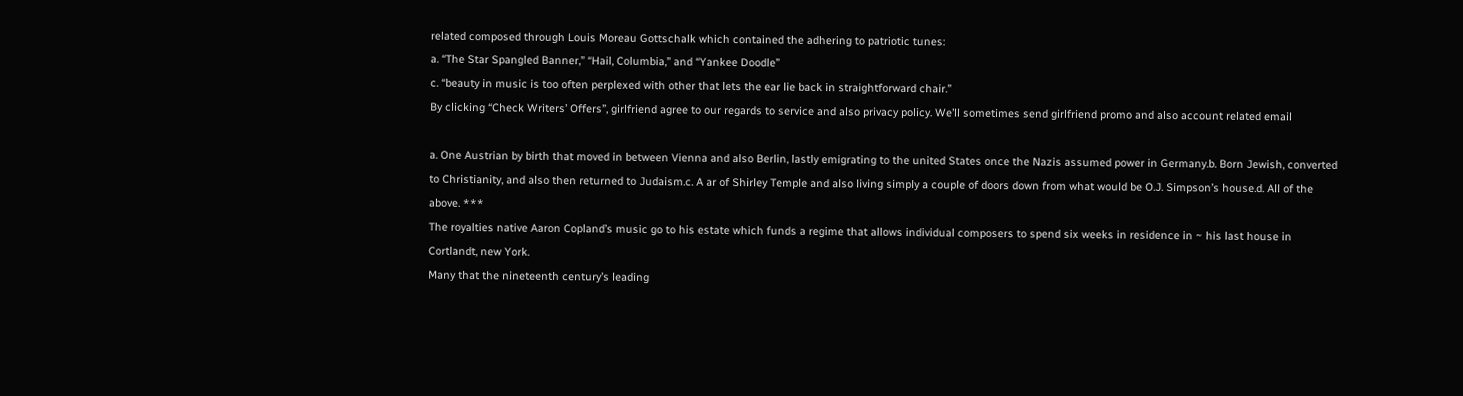related composed through Louis Moreau Gottschalk which contained the adhering to patriotic tunes:
a. “The Star Spangled Banner,” “Hail, Columbia,” and “Yankee Doodle”
c. “beauty in music is too often perplexed with other that lets the ear lie back in straightforward chair.”
By clicking “Check Writers’ Offers”, girlfriend agree to our regards to service and also privacy policy. We’ll sometimes send girlfriend promo and also account related email

a. One Austrian by birth that moved in between Vienna and also Berlin, lastly emigrating to the united States once the Nazis assumed power in Germany.b. Born Jewish, converted to Christianity, and also then returned to Judaism.c. A ar of Shirley Temple and also living simply a couple of doors down from what would be O.J. Simpson’s house.d. All of the above. ***
The royalties native Aaron Copland’s music go to his estate which funds a regime that allows individual composers to spend six weeks in residence in ~ his last house in Cortlandt, new York.
Many that the nineteenth century’s leading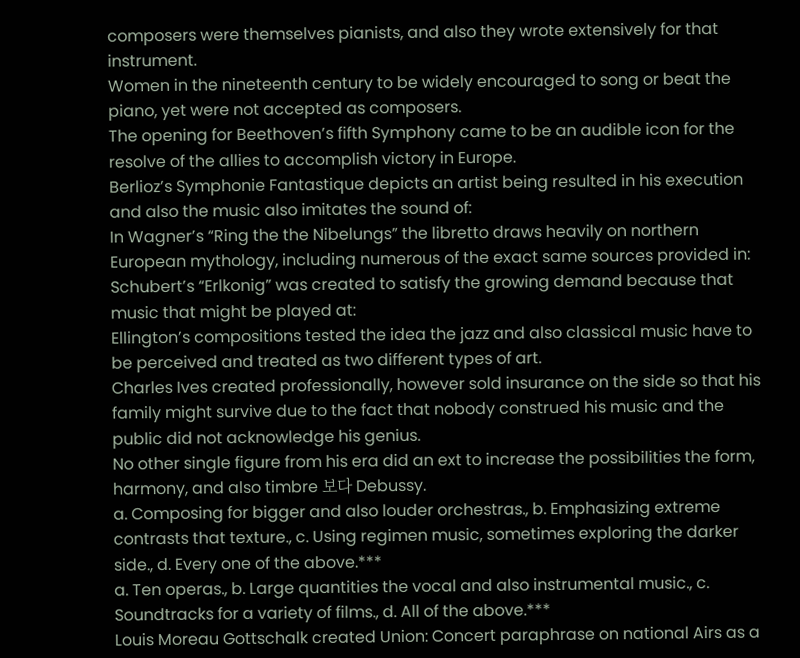composers were themselves pianists, and also they wrote extensively for that instrument.
Women in the nineteenth century to be widely encouraged to song or beat the piano, yet were not accepted as composers.
The opening for Beethoven’s fifth Symphony came to be an audible icon for the resolve of the allies to accomplish victory in Europe.
Berlioz’s Symphonie Fantastique depicts an artist being resulted in his execution and also the music also imitates the sound of:
In Wagner’s “Ring the the Nibelungs” the libretto draws heavily on northern European mythology, including numerous of the exact same sources provided in:
Schubert’s “Erlkonig” was created to satisfy the growing demand because that music that might be played at:
Ellington’s compositions tested the idea the jazz and also classical music have to be perceived and treated as two different types of art.
Charles Ives created professionally, however sold insurance on the side so that his family might survive due to the fact that nobody construed his music and the public did not acknowledge his genius.
No other single figure from his era did an ext to increase the possibilities the form, harmony, and also timbre 보다 Debussy.
a. Composing for bigger and also louder orchestras., b. Emphasizing extreme contrasts that texture., c. Using regimen music, sometimes exploring the darker side., d. Every one of the above.***
a. Ten operas., b. Large quantities the vocal and also instrumental music., c. Soundtracks for a variety of films., d. All of the above.***
Louis Moreau Gottschalk created Union: Concert paraphrase on national Airs as a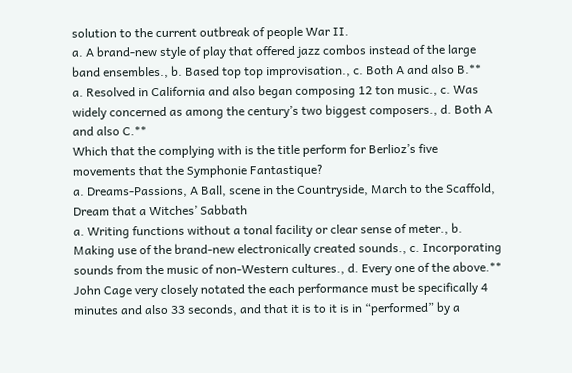solution to the current outbreak of people War II.
a. A brand-new style of play that offered jazz combos instead of the large band ensembles., b. Based top top improvisation., c. Both A and also B.**
a. Resolved in California and also began composing 12 ton music., c. Was widely concerned as among the century’s two biggest composers., d. Both A and also C.**
Which that the complying with is the title perform for Berlioz’s five movements that the Symphonie Fantastique?
a. Dreams-Passions, A Ball, scene in the Countryside, March to the Scaffold, Dream that a Witches’ Sabbath
a. Writing functions without a tonal facility or clear sense of meter., b. Making use of the brand-new electronically created sounds., c. Incorporating sounds from the music of non-Western cultures., d. Every one of the above.**
John Cage very closely notated the each performance must be specifically 4 minutes and also 33 seconds, and that it is to it is in “performed” by a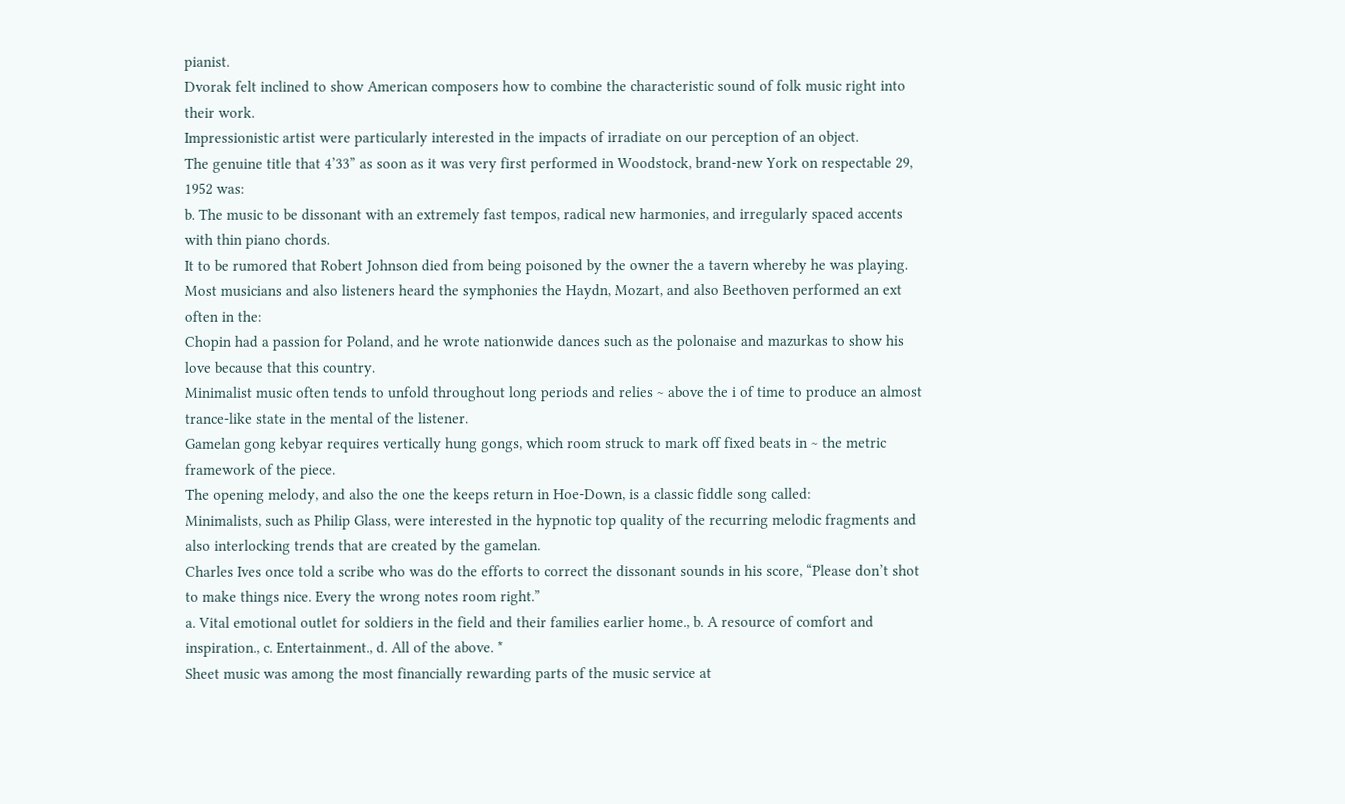pianist.
Dvorak felt inclined to show American composers how to combine the characteristic sound of folk music right into their work.
Impressionistic artist were particularly interested in the impacts of irradiate on our perception of an object.
The genuine title that 4’33” as soon as it was very first performed in Woodstock, brand-new York on respectable 29, 1952 was:
b. The music to be dissonant with an extremely fast tempos, radical new harmonies, and irregularly spaced accents with thin piano chords.
It to be rumored that Robert Johnson died from being poisoned by the owner the a tavern whereby he was playing.
Most musicians and also listeners heard the symphonies the Haydn, Mozart, and also Beethoven performed an ext often in the:
Chopin had a passion for Poland, and he wrote nationwide dances such as the polonaise and mazurkas to show his love because that this country.
Minimalist music often tends to unfold throughout long periods and relies ~ above the i of time to produce an almost trance-like state in the mental of the listener.
Gamelan gong kebyar requires vertically hung gongs, which room struck to mark off fixed beats in ~ the metric framework of the piece.
The opening melody, and also the one the keeps return in Hoe-Down, is a classic fiddle song called:
Minimalists, such as Philip Glass, were interested in the hypnotic top quality of the recurring melodic fragments and also interlocking trends that are created by the gamelan.
Charles Ives once told a scribe who was do the efforts to correct the dissonant sounds in his score, “Please don’t shot to make things nice. Every the wrong notes room right.”
a. Vital emotional outlet for soldiers in the field and their families earlier home., b. A resource of comfort and inspiration., c. Entertainment., d. All of the above. *
Sheet music was among the most financially rewarding parts of the music service at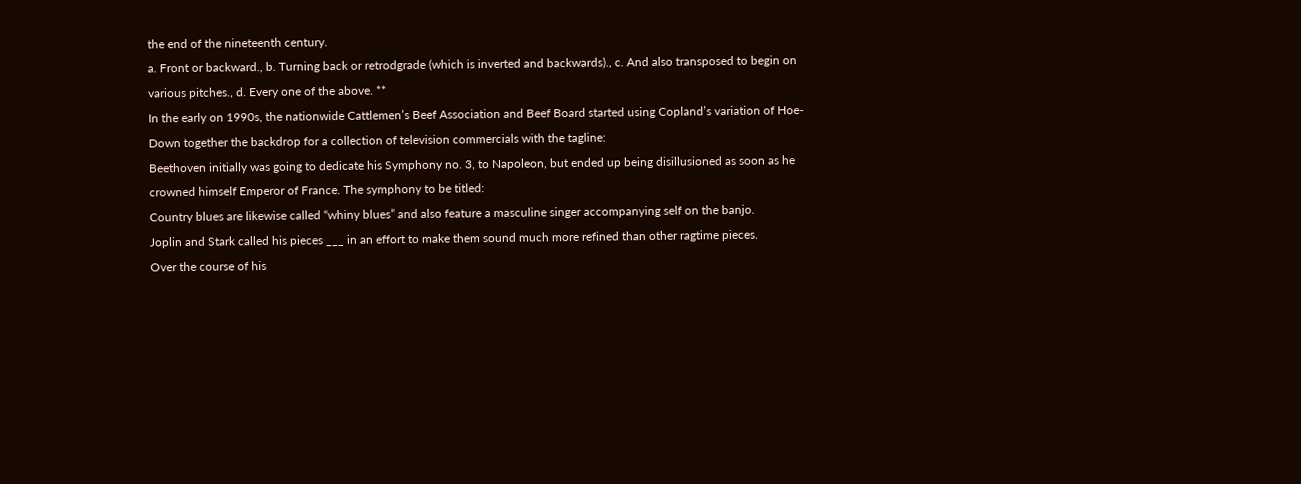the end of the nineteenth century.
a. Front or backward., b. Turning back or retrodgrade (which is inverted and backwards)., c. And also transposed to begin on various pitches., d. Every one of the above. **
In the early on 1990s, the nationwide Cattlemen’s Beef Association and Beef Board started using Copland’s variation of Hoe-Down together the backdrop for a collection of television commercials with the tagline:
Beethoven initially was going to dedicate his Symphony no. 3, to Napoleon, but ended up being disillusioned as soon as he crowned himself Emperor of France. The symphony to be titled:
Country blues are likewise called “whiny blues” and also feature a masculine singer accompanying self on the banjo.
Joplin and Stark called his pieces ___ in an effort to make them sound much more refined than other ragtime pieces.
Over the course of his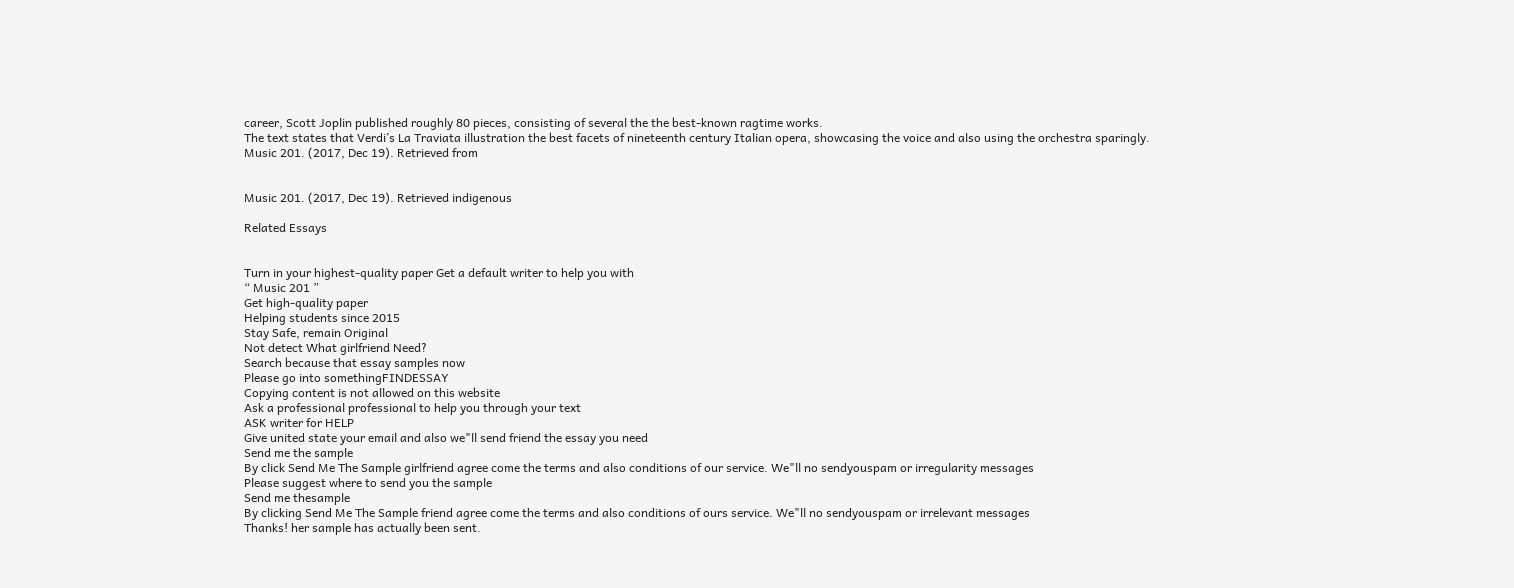career, Scott Joplin published roughly 80 pieces, consisting of several the the best-known ragtime works.
The text states that Verdi’s La Traviata illustration the best facets of nineteenth century Italian opera, showcasing the voice and also using the orchestra sparingly.
Music 201. (2017, Dec 19). Retrieved from


Music 201. (2017, Dec 19). Retrieved indigenous

Related Essays


Turn in your highest-quality paper Get a default writer to help you with
“ Music 201 ”
Get high-quality paper
Helping students since 2015
Stay Safe, remain Original
Not detect What girlfriend Need?
Search because that essay samples now
Please go into somethingFINDESSAY
Copying content is not allowed on this website
Ask a professional professional to help you through your text
ASK writer for HELP
Give united state your email and also we"ll send friend the essay you need
Send me the sample
By click Send Me The Sample girlfriend agree come the terms and also conditions of our service. We"ll no sendyouspam or irregularity messages
Please suggest where to send you the sample
Send me thesample
By clicking Send Me The Sample friend agree come the terms and also conditions of ours service. We"ll no sendyouspam or irrelevant messages
Thanks! her sample has actually been sent.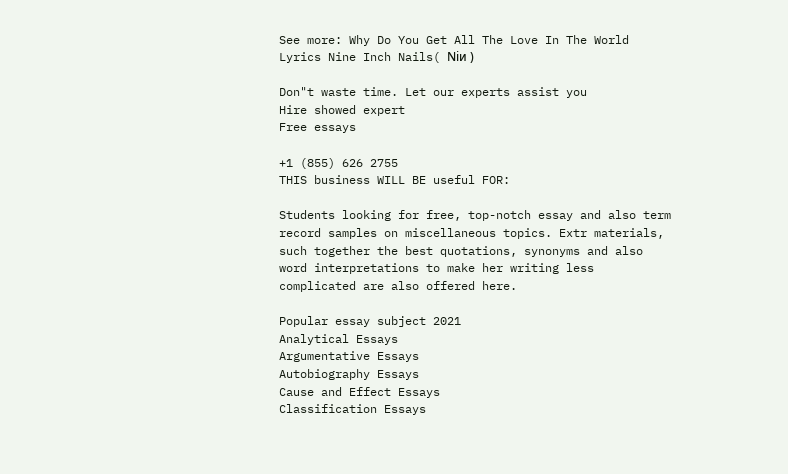See more: Why Do You Get All The Love In The World Lyrics Nine Inch Nails( Niи )

Don"t waste time. Let our experts assist you
Hire showed expert
Free essays

+1 (855) 626 2755
THIS business WILL BE useful FOR:

Students looking for free, top-notch essay and also term record samples on miscellaneous topics. Extr materials, such together the best quotations, synonyms and also word interpretations to make her writing less complicated are also offered here.

Popular essay subject 2021
Analytical Essays
Argumentative Essays
Autobiography Essays
Cause and Effect Essays
Classification Essays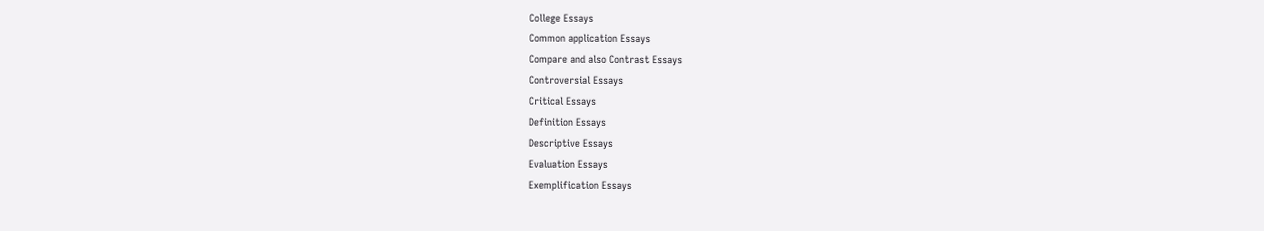College Essays
Common application Essays
Compare and also Contrast Essays
Controversial Essays
Critical Essays
Definition Essays
Descriptive Essays
Evaluation Essays
Exemplification Essays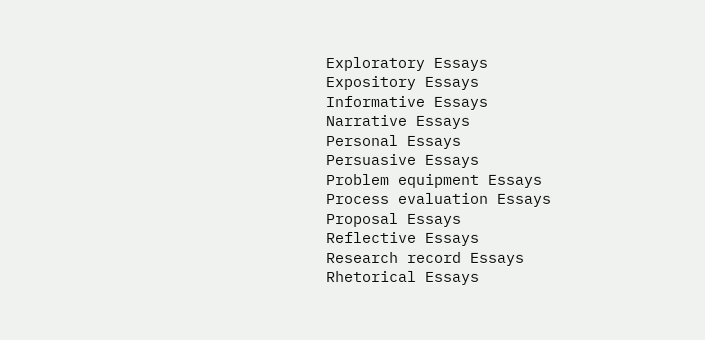Exploratory Essays
Expository Essays
Informative Essays
Narrative Essays
Personal Essays
Persuasive Essays
Problem equipment Essays
Process evaluation Essays
Proposal Essays
Reflective Essays
Research record Essays
Rhetorical Essays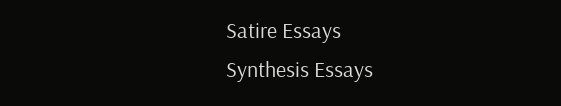Satire Essays
Synthesis Essays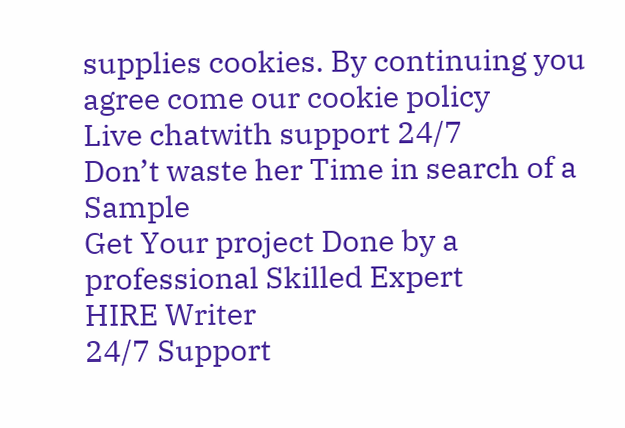supplies cookies. By continuing you agree come our cookie policy
Live chatwith support 24/7
Don’t waste her Time in search of a Sample
Get Your project Done by a professional Skilled Expert
HIRE Writer
24/7 Support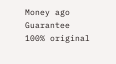Money ago Guarantee
100% original